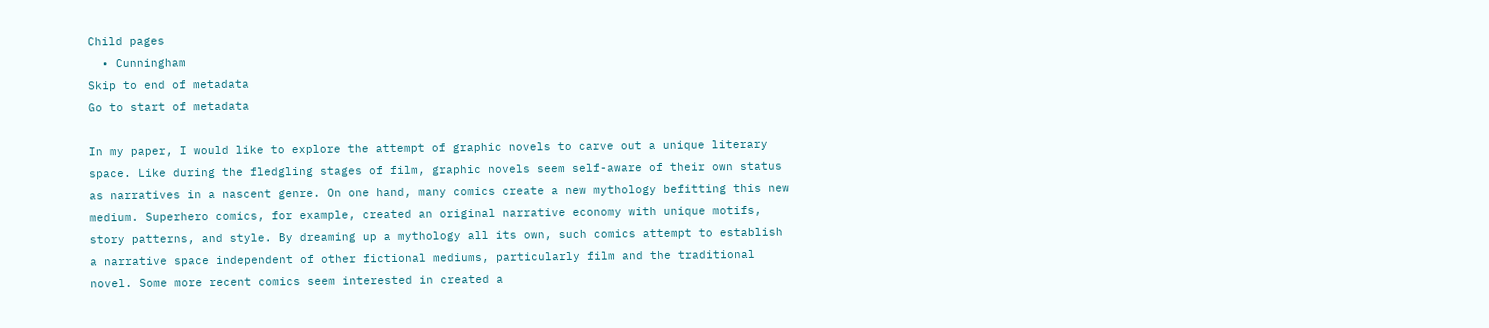Child pages
  • Cunningham
Skip to end of metadata
Go to start of metadata

In my paper, I would like to explore the attempt of graphic novels to carve out a unique literary space. Like during the fledgling stages of film, graphic novels seem self-aware of their own status as narratives in a nascent genre. On one hand, many comics create a new mythology befitting this new medium. Superhero comics, for example, created an original narrative economy with unique motifs, story patterns, and style. By dreaming up a mythology all its own, such comics attempt to establish a narrative space independent of other fictional mediums, particularly film and the traditional novel. Some more recent comics seem interested in created a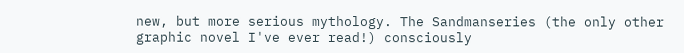new, but more serious mythology. The Sandmanseries (the only other graphic novel I've ever read!) consciously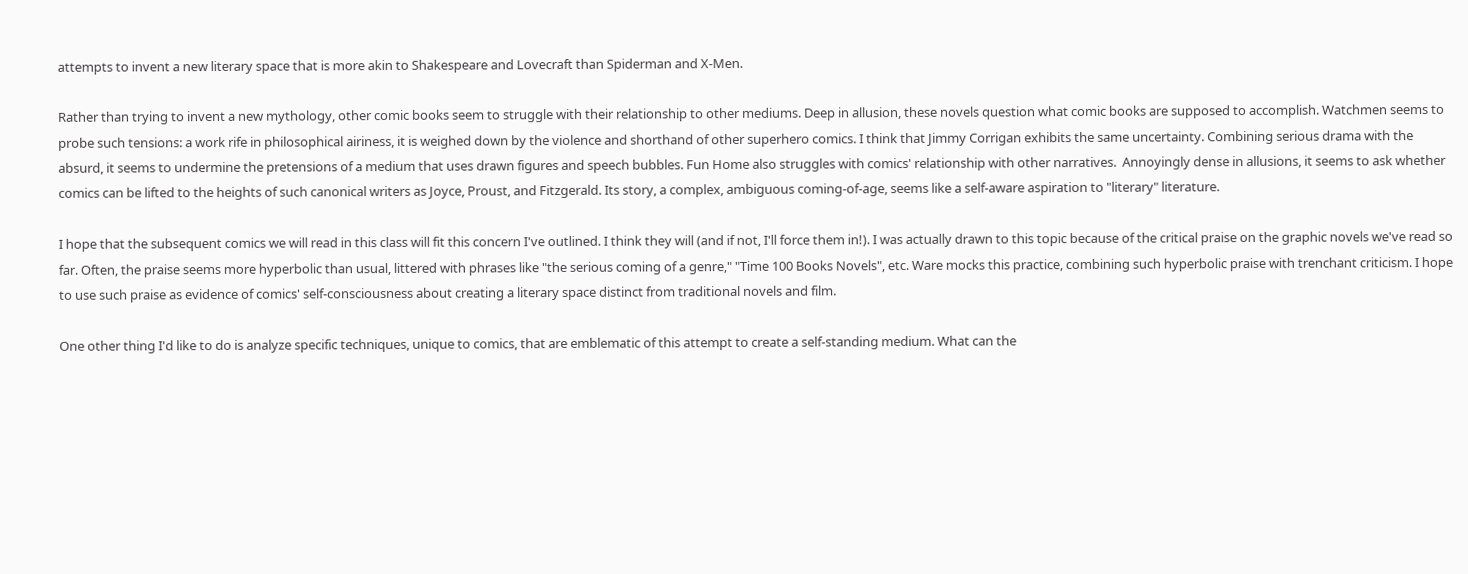attempts to invent a new literary space that is more akin to Shakespeare and Lovecraft than Spiderman and X-Men.

Rather than trying to invent a new mythology, other comic books seem to struggle with their relationship to other mediums. Deep in allusion, these novels question what comic books are supposed to accomplish. Watchmen seems to probe such tensions: a work rife in philosophical airiness, it is weighed down by the violence and shorthand of other superhero comics. I think that Jimmy Corrigan exhibits the same uncertainty. Combining serious drama with the absurd, it seems to undermine the pretensions of a medium that uses drawn figures and speech bubbles. Fun Home also struggles with comics' relationship with other narratives.  Annoyingly dense in allusions, it seems to ask whether comics can be lifted to the heights of such canonical writers as Joyce, Proust, and Fitzgerald. Its story, a complex, ambiguous coming-of-age, seems like a self-aware aspiration to "literary" literature.

I hope that the subsequent comics we will read in this class will fit this concern I've outlined. I think they will (and if not, I'll force them in!). I was actually drawn to this topic because of the critical praise on the graphic novels we've read so far. Often, the praise seems more hyperbolic than usual, littered with phrases like "the serious coming of a genre," "Time 100 Books Novels", etc. Ware mocks this practice, combining such hyperbolic praise with trenchant criticism. I hope to use such praise as evidence of comics' self-consciousness about creating a literary space distinct from traditional novels and film.

One other thing I'd like to do is analyze specific techniques, unique to comics, that are emblematic of this attempt to create a self-standing medium. What can the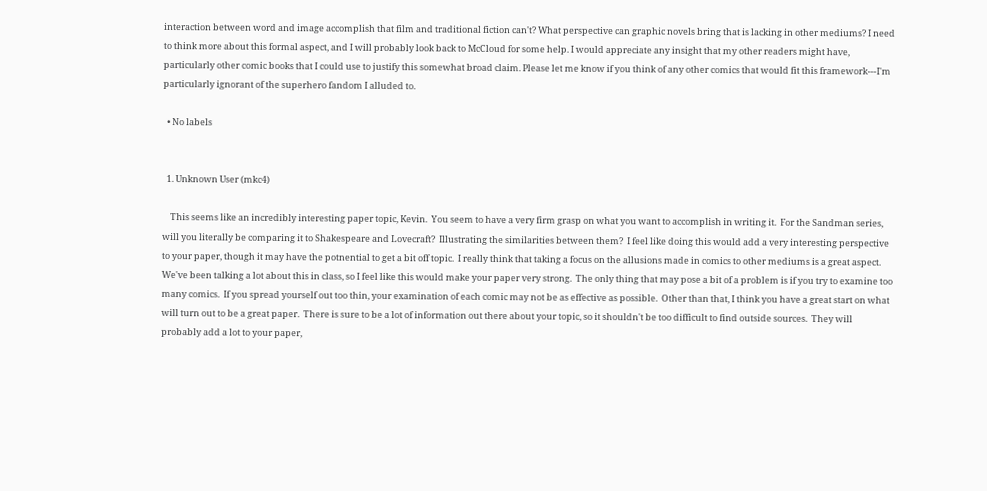interaction between word and image accomplish that film and traditional fiction can't? What perspective can graphic novels bring that is lacking in other mediums? I need to think more about this formal aspect, and I will probably look back to McCloud for some help. I would appreciate any insight that my other readers might have, particularly other comic books that I could use to justify this somewhat broad claim. Please let me know if you think of any other comics that would fit this framework---I'm particularly ignorant of the superhero fandom I alluded to.

  • No labels


  1. Unknown User (mkc4)

    This seems like an incredibly interesting paper topic, Kevin.  You seem to have a very firm grasp on what you want to accomplish in writing it.  For the Sandman series, will you literally be comparing it to Shakespeare and Lovecraft?  Illustrating the similarities between them?  I feel like doing this would add a very interesting perspective to your paper, though it may have the potnential to get a bit off topic.  I really think that taking a focus on the allusions made in comics to other mediums is a great aspect.  We've been talking a lot about this in class, so I feel like this would make your paper very strong.  The only thing that may pose a bit of a problem is if you try to examine too many comics.  If you spread yourself out too thin, your examination of each comic may not be as effective as possible.  Other than that, I think you have a great start on what will turn out to be a great paper.  There is sure to be a lot of information out there about your topic, so it shouldn't be too difficult to find outside sources.  They will probably add a lot to your paper,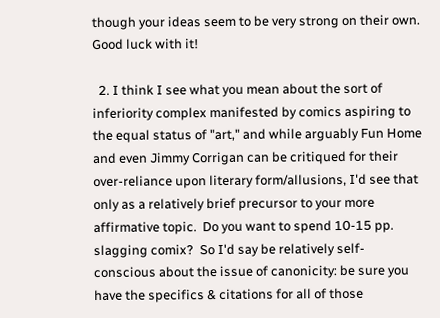though your ideas seem to be very strong on their own.  Good luck with it!

  2. I think I see what you mean about the sort of inferiority complex manifested by comics aspiring to the equal status of "art," and while arguably Fun Home and even Jimmy Corrigan can be critiqued for their over-reliance upon literary form/allusions, I'd see that only as a relatively brief precursor to your more affirmative topic.  Do you want to spend 10-15 pp. slagging comix?  So I'd say be relatively self-conscious about the issue of canonicity: be sure you have the specifics & citations for all of those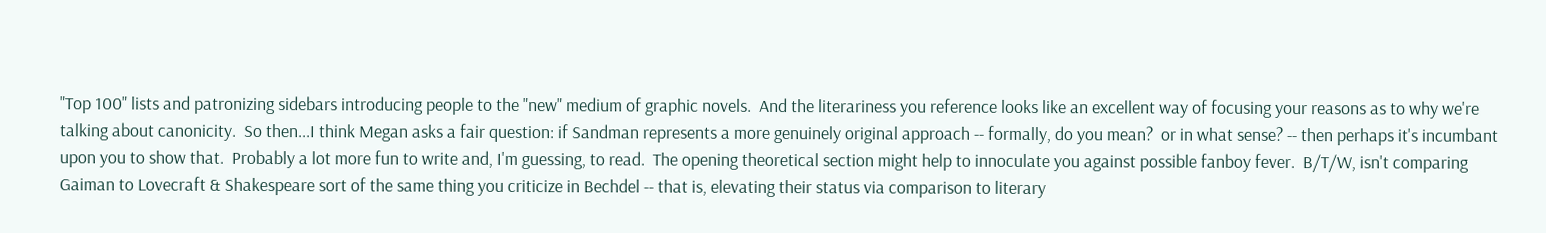"Top 100" lists and patronizing sidebars introducing people to the "new" medium of graphic novels.  And the literariness you reference looks like an excellent way of focusing your reasons as to why we're talking about canonicity.  So then...I think Megan asks a fair question: if Sandman represents a more genuinely original approach -- formally, do you mean?  or in what sense? -- then perhaps it's incumbant upon you to show that.  Probably a lot more fun to write and, I'm guessing, to read.  The opening theoretical section might help to innoculate you against possible fanboy fever.  B/T/W, isn't comparing Gaiman to Lovecraft & Shakespeare sort of the same thing you criticize in Bechdel -- that is, elevating their status via comparison to literary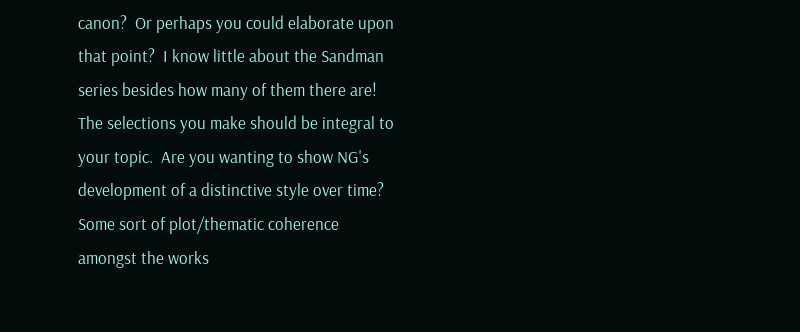canon?  Or perhaps you could elaborate upon that point?  I know little about the Sandman series besides how many of them there are!  The selections you make should be integral to your topic.  Are you wanting to show NG's development of a distinctive style over time?  Some sort of plot/thematic coherence amongst the works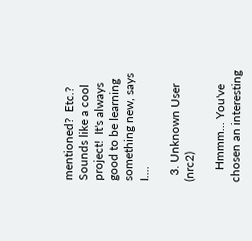mentioned?  Etc.?  Sounds like a cool project!  It's always good to be learning something new, says I....

  3. Unknown User (nrc2)

    Hmmm... You've chosen an interesting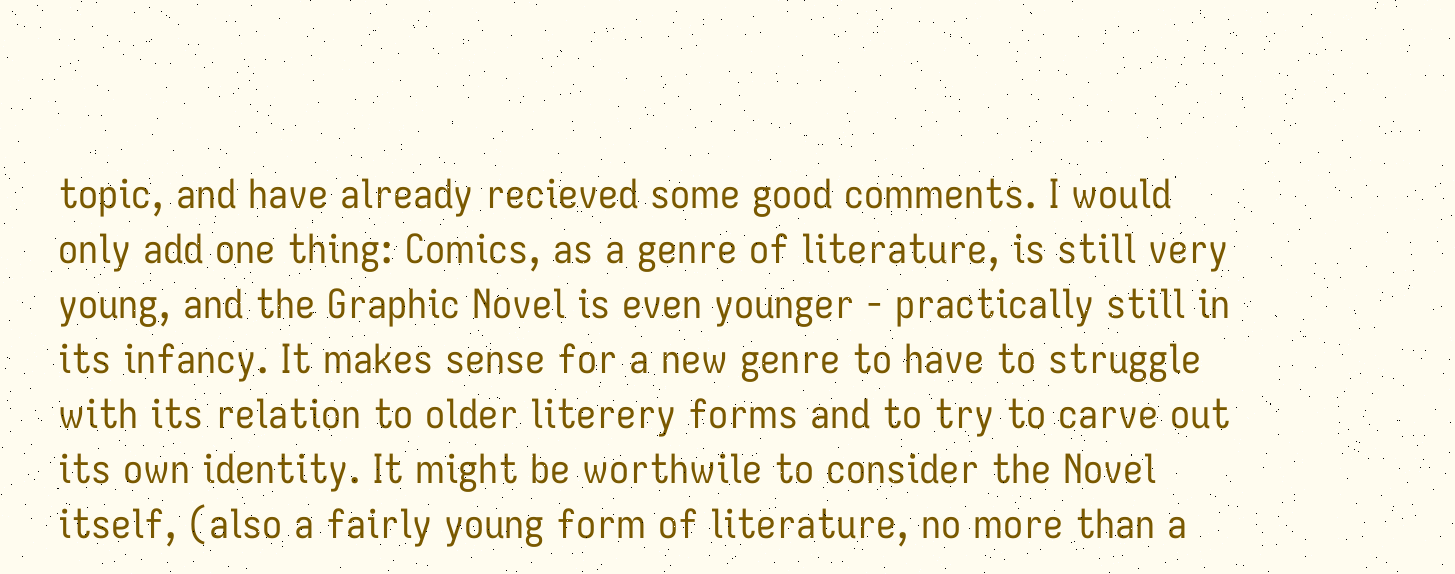topic, and have already recieved some good comments. I would only add one thing: Comics, as a genre of literature, is still very young, and the Graphic Novel is even younger - practically still in its infancy. It makes sense for a new genre to have to struggle with its relation to older literery forms and to try to carve out its own identity. It might be worthwile to consider the Novel itself, (also a fairly young form of literature, no more than a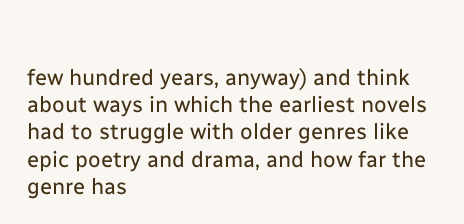few hundred years, anyway) and think about ways in which the earliest novels had to struggle with older genres like epic poetry and drama, and how far the genre has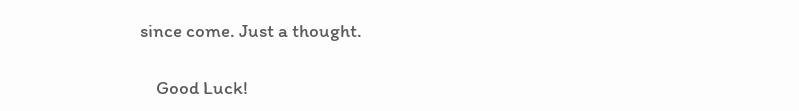since come. Just a thought.

    Good Luck!